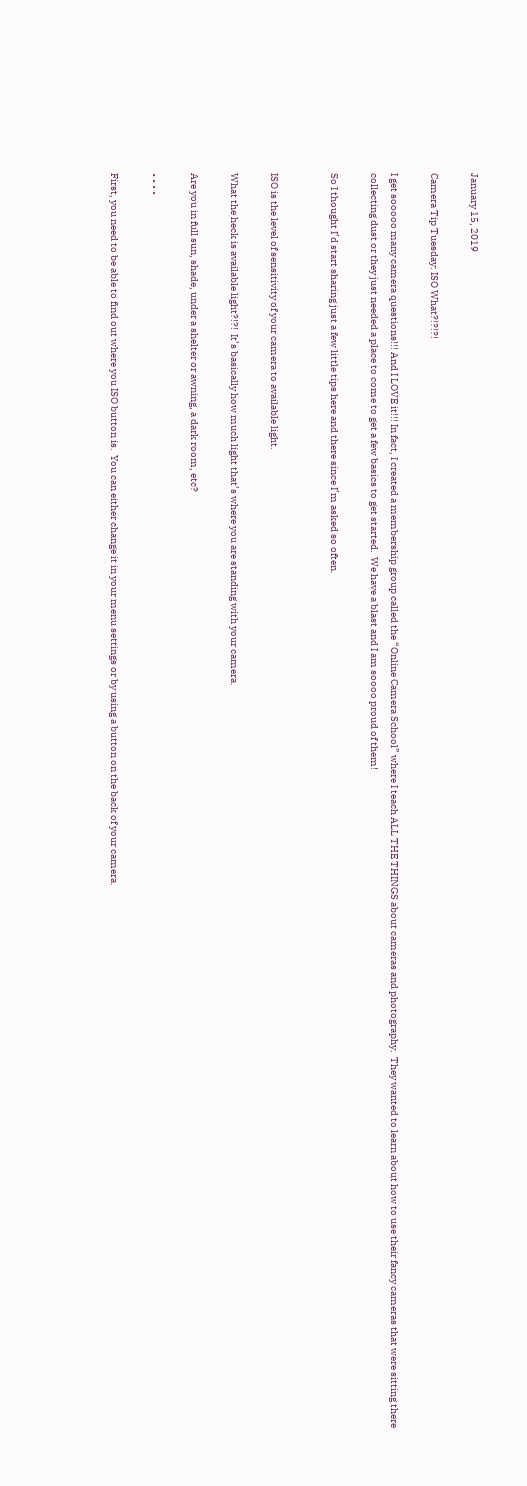January 15, 2019

Camera Tip Tuesday: ISO What?!?!?!

I get sooooo many camera questions!!! And I LOVE it!!! In fact, I created a membership group called the “Online Camera School” where I teach ALL THE THINGS about cameras and photography.  They wanted to learn about how to use their fancy cameras that were sitting there collecting dust or they just needed a place to come to get a few basics to get started.  We have a blast and I am soooo proud of them!

So I thought I’d start sharing just a few little tips here and there since I’m asked so often.


ISO is the level of sensitivity of your camera to available light.

What the heck is available light?!?!  It’s basically how much light that’s where you are standing with your camera.

Are you in full sun, shade, under a shelter or awning, a dark room, etc?

• • • •

First, you need to be able to find out where you ISO button is.  You can either change it in your menu settings or by using a button on the back of your camera.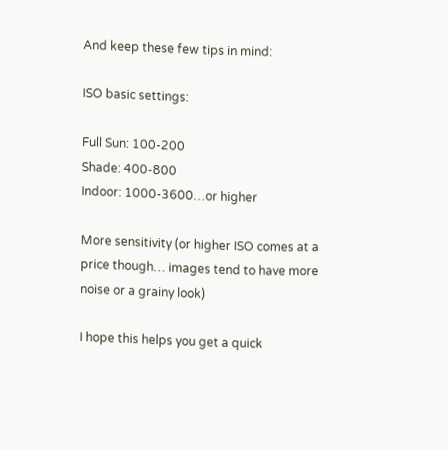And keep these few tips in mind:

ISO basic settings:

Full Sun: 100-200
Shade: 400-800
Indoor: 1000-3600…or higher

More sensitivity (or higher ISO comes at a price though… images tend to have more noise or a grainy look)

I hope this helps you get a quick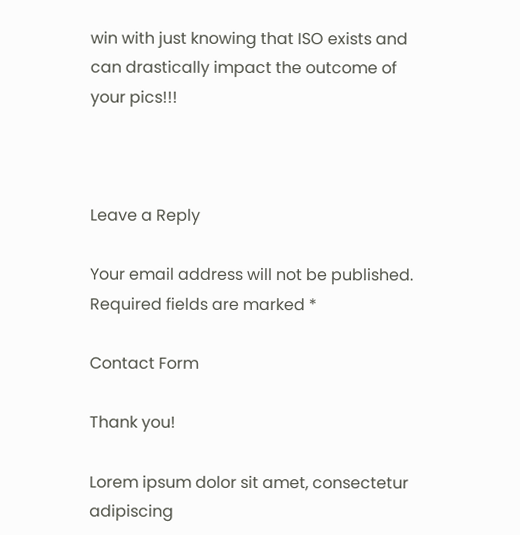win with just knowing that ISO exists and can drastically impact the outcome of your pics!!!



Leave a Reply

Your email address will not be published. Required fields are marked *

Contact Form

Thank you!

Lorem ipsum dolor sit amet, consectetur adipiscing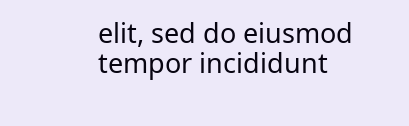elit, sed do eiusmod tempor incididunt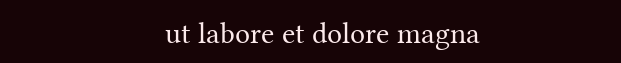ut labore et dolore magna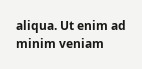aliqua. Ut enim ad minim veniam